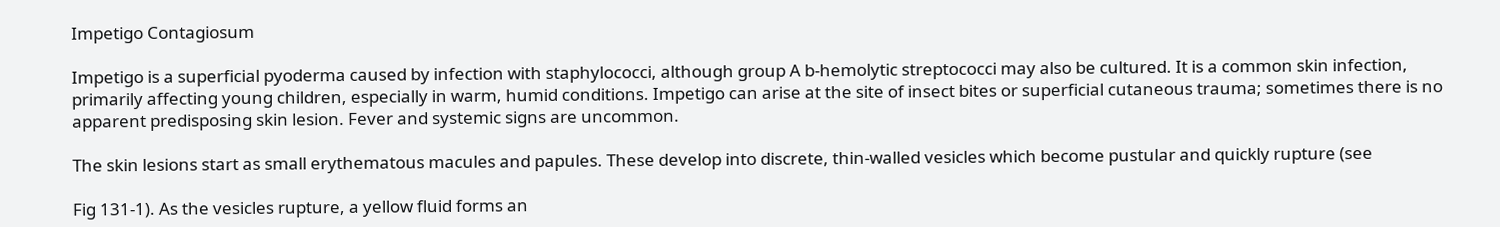Impetigo Contagiosum

Impetigo is a superficial pyoderma caused by infection with staphylococci, although group A b-hemolytic streptococci may also be cultured. It is a common skin infection, primarily affecting young children, especially in warm, humid conditions. Impetigo can arise at the site of insect bites or superficial cutaneous trauma; sometimes there is no apparent predisposing skin lesion. Fever and systemic signs are uncommon.

The skin lesions start as small erythematous macules and papules. These develop into discrete, thin-walled vesicles which become pustular and quickly rupture (see

Fig 131-1). As the vesicles rupture, a yellow fluid forms an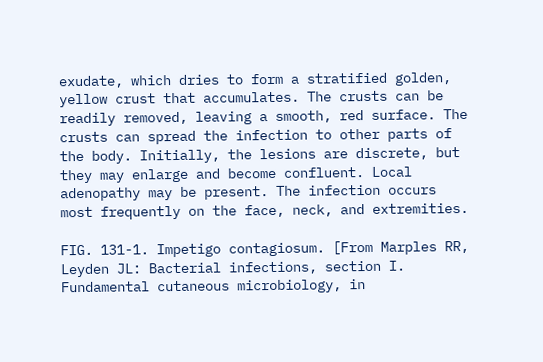exudate, which dries to form a stratified golden, yellow crust that accumulates. The crusts can be readily removed, leaving a smooth, red surface. The crusts can spread the infection to other parts of the body. Initially, the lesions are discrete, but they may enlarge and become confluent. Local adenopathy may be present. The infection occurs most frequently on the face, neck, and extremities.

FIG. 131-1. Impetigo contagiosum. [From Marples RR, Leyden JL: Bacterial infections, section I. Fundamental cutaneous microbiology, in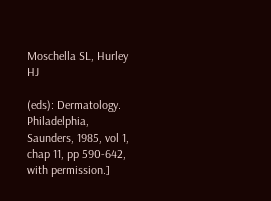Moschella SL, Hurley HJ

(eds): Dermatology. Philadelphia, Saunders, 1985, vol 1, chap 11, pp 590-642, with permission.]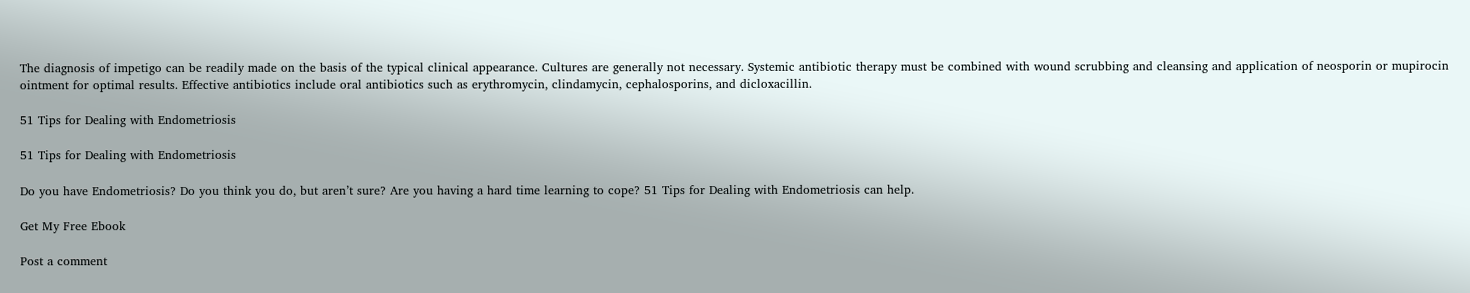The diagnosis of impetigo can be readily made on the basis of the typical clinical appearance. Cultures are generally not necessary. Systemic antibiotic therapy must be combined with wound scrubbing and cleansing and application of neosporin or mupirocin ointment for optimal results. Effective antibiotics include oral antibiotics such as erythromycin, clindamycin, cephalosporins, and dicloxacillin.

51 Tips for Dealing with Endometriosis

51 Tips for Dealing with Endometriosis

Do you have Endometriosis? Do you think you do, but aren’t sure? Are you having a hard time learning to cope? 51 Tips for Dealing with Endometriosis can help.

Get My Free Ebook

Post a comment